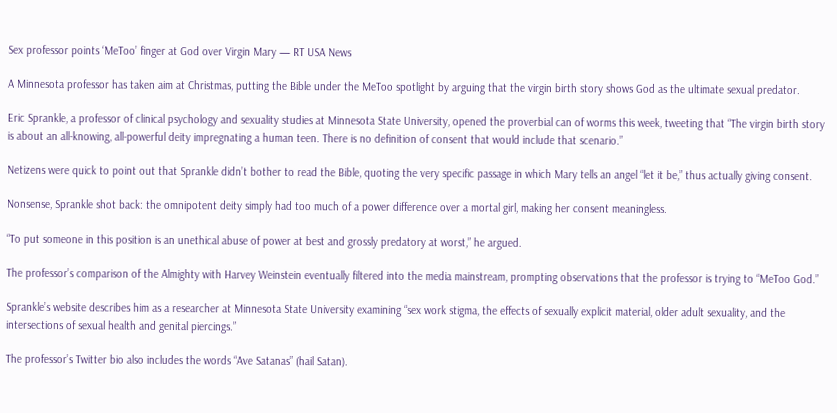Sex professor points ‘MeToo’ finger at God over Virgin Mary — RT USA News

A Minnesota professor has taken aim at Christmas, putting the Bible under the MeToo spotlight by arguing that the virgin birth story shows God as the ultimate sexual predator.

Eric Sprankle, a professor of clinical psychology and sexuality studies at Minnesota State University, opened the proverbial can of worms this week, tweeting that “The virgin birth story is about an all-knowing, all-powerful deity impregnating a human teen. There is no definition of consent that would include that scenario.”

Netizens were quick to point out that Sprankle didn’t bother to read the Bible, quoting the very specific passage in which Mary tells an angel “let it be,” thus actually giving consent.

Nonsense, Sprankle shot back: the omnipotent deity simply had too much of a power difference over a mortal girl, making her consent meaningless.

“To put someone in this position is an unethical abuse of power at best and grossly predatory at worst,” he argued.

The professor’s comparison of the Almighty with Harvey Weinstein eventually filtered into the media mainstream, prompting observations that the professor is trying to “MeToo God.”

Sprankle’s website describes him as a researcher at Minnesota State University examining “sex work stigma, the effects of sexually explicit material, older adult sexuality, and the intersections of sexual health and genital piercings.”

The professor’s Twitter bio also includes the words “Ave Satanas” (hail Satan).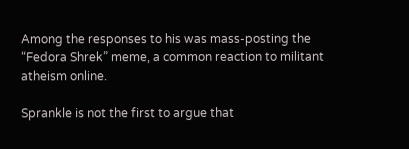Among the responses to his was mass-posting the “Fedora Shrek” meme, a common reaction to militant atheism online.

Sprankle is not the first to argue that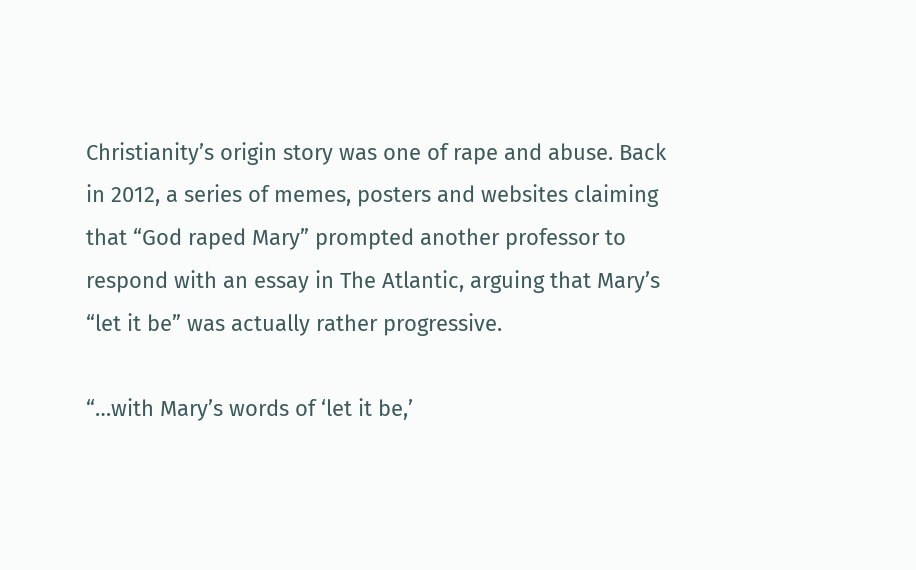Christianity’s origin story was one of rape and abuse. Back in 2012, a series of memes, posters and websites claiming that “God raped Mary” prompted another professor to respond with an essay in The Atlantic, arguing that Mary’s “let it be” was actually rather progressive.

“…with Mary’s words of ‘let it be,’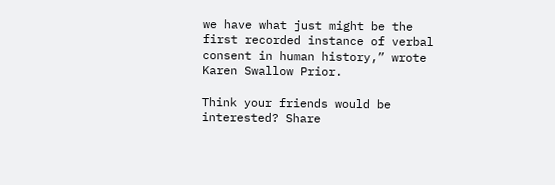we have what just might be the first recorded instance of verbal consent in human history,” wrote Karen Swallow Prior.

Think your friends would be interested? Share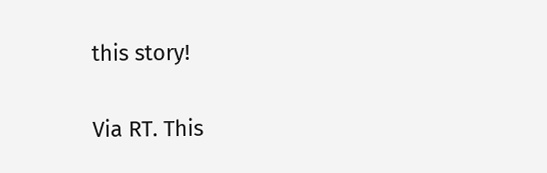this story!

Via RT. This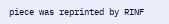piece was reprinted by RINF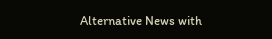Alternative News with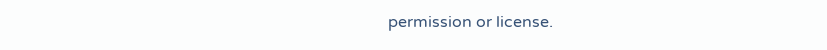permission or license.